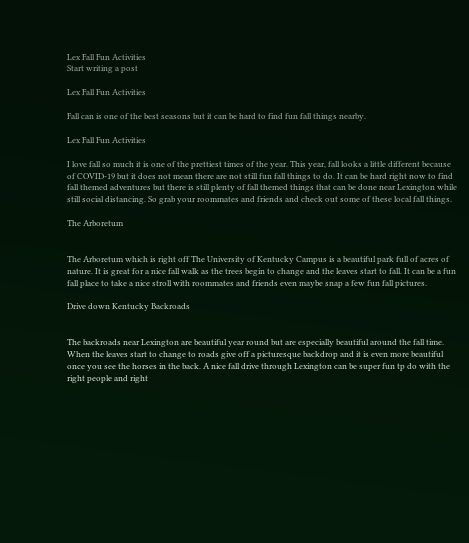Lex Fall Fun Activities
Start writing a post

Lex Fall Fun Activities

Fall can is one of the best seasons but it can be hard to find fun fall things nearby.

Lex Fall Fun Activities

I love fall so much it is one of the prettiest times of the year. This year, fall looks a little different because of COVID-19 but it does not mean there are not still fun fall things to do. It can be hard right now to find fall themed adventures but there is still plenty of fall themed things that can be done near Lexington while still social distancing. So grab your roommates and friends and check out some of these local fall things.

The Arboretum


The Arboretum which is right off The University of Kentucky Campus is a beautiful park full of acres of nature. It is great for a nice fall walk as the trees begin to change and the leaves start to fall. It can be a fun fall place to take a nice stroll with roommates and friends even maybe snap a few fun fall pictures.

Drive down Kentucky Backroads


The backroads near Lexington are beautiful year round but are especially beautiful around the fall time. When the leaves start to change to roads give off a picturesque backdrop and it is even more beautiful once you see the horses in the back. A nice fall drive through Lexington can be super fun tp do with the right people and right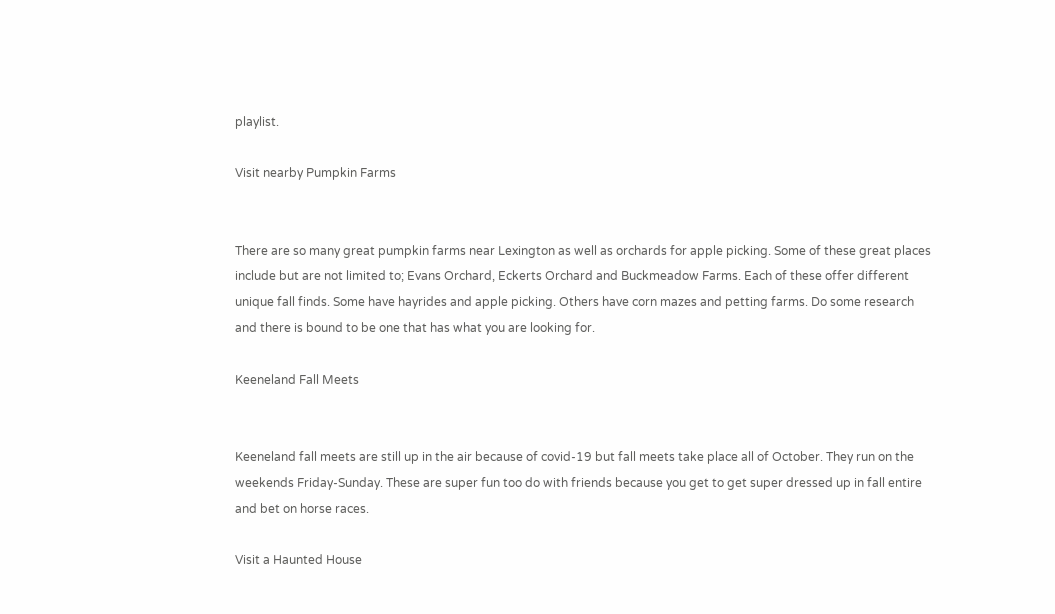playlist.

Visit nearby Pumpkin Farms


There are so many great pumpkin farms near Lexington as well as orchards for apple picking. Some of these great places include but are not limited to; Evans Orchard, Eckerts Orchard and Buckmeadow Farms. Each of these offer different unique fall finds. Some have hayrides and apple picking. Others have corn mazes and petting farms. Do some research and there is bound to be one that has what you are looking for.

Keeneland Fall Meets


Keeneland fall meets are still up in the air because of covid-19 but fall meets take place all of October. They run on the weekends Friday-Sunday. These are super fun too do with friends because you get to get super dressed up in fall entire and bet on horse races.

Visit a Haunted House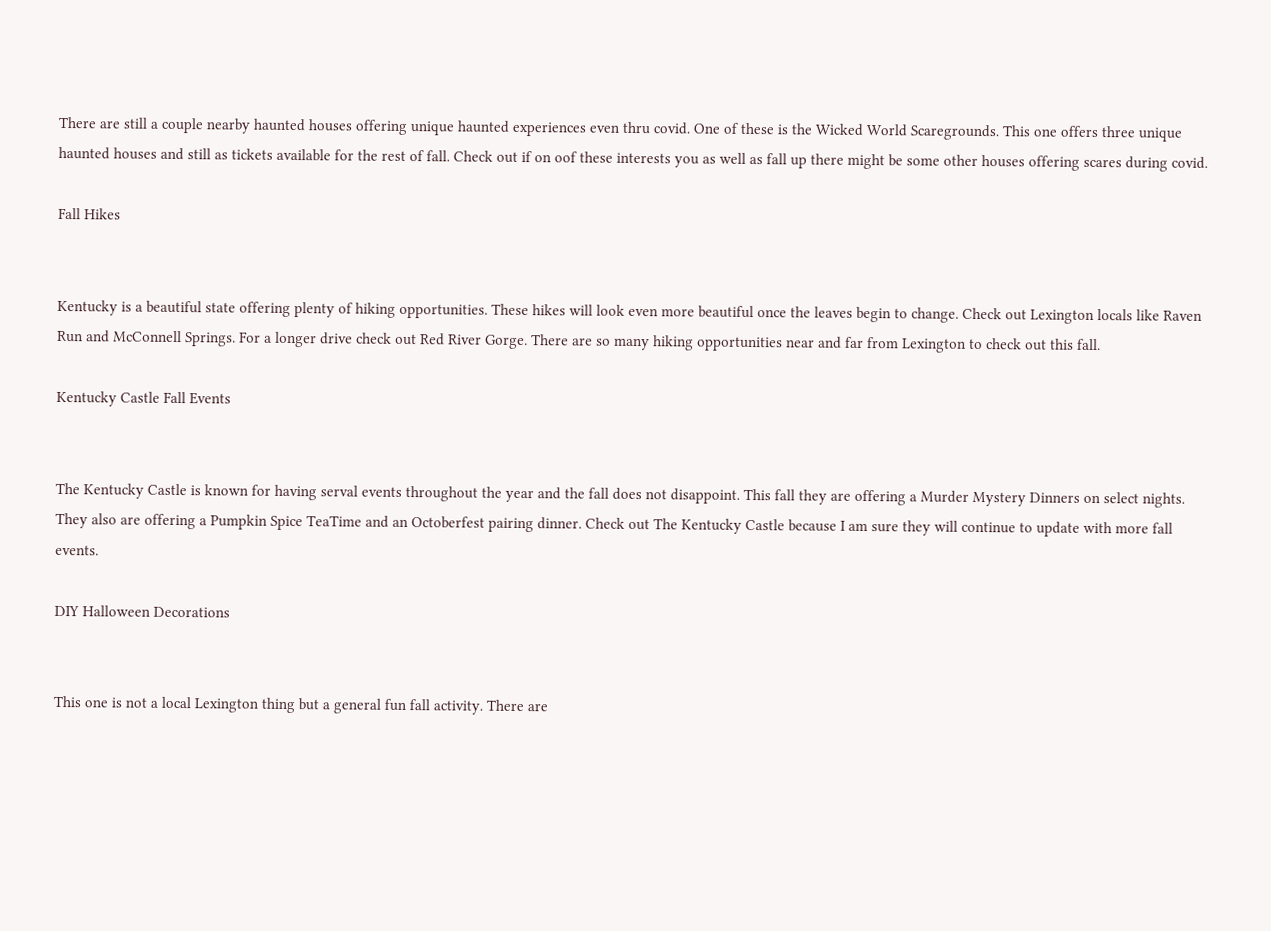There are still a couple nearby haunted houses offering unique haunted experiences even thru covid. One of these is the Wicked World Scaregrounds. This one offers three unique haunted houses and still as tickets available for the rest of fall. Check out if on oof these interests you as well as fall up there might be some other houses offering scares during covid.

Fall Hikes


Kentucky is a beautiful state offering plenty of hiking opportunities. These hikes will look even more beautiful once the leaves begin to change. Check out Lexington locals like Raven Run and McConnell Springs. For a longer drive check out Red River Gorge. There are so many hiking opportunities near and far from Lexington to check out this fall.

Kentucky Castle Fall Events


The Kentucky Castle is known for having serval events throughout the year and the fall does not disappoint. This fall they are offering a Murder Mystery Dinners on select nights. They also are offering a Pumpkin Spice TeaTime and an Octoberfest pairing dinner. Check out The Kentucky Castle because I am sure they will continue to update with more fall events.

DIY Halloween Decorations


This one is not a local Lexington thing but a general fun fall activity. There are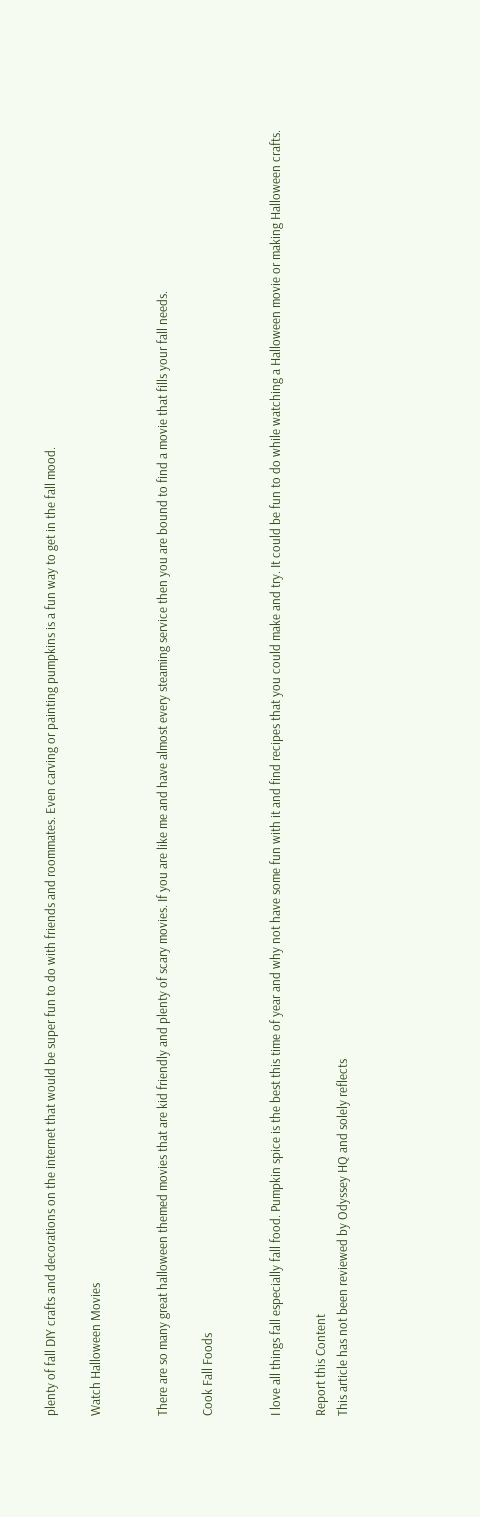plenty of fall DIY crafts and decorations on the internet that would be super fun to do with friends and roommates. Even carving or painting pumpkins is a fun way to get in the fall mood.

Watch Halloween Movies


There are so many great halloween themed movies that are kid friendly and plenty of scary movies. If you are like me and have almost every steaming service then you are bound to find a movie that fills your fall needs.

Cook Fall Foods


I love all things fall especially fall food. Pumpkin spice is the best this time of year and why not have some fun with it and find recipes that you could make and try. It could be fun to do while watching a Halloween movie or making Halloween crafts.

Report this Content
This article has not been reviewed by Odyssey HQ and solely reflects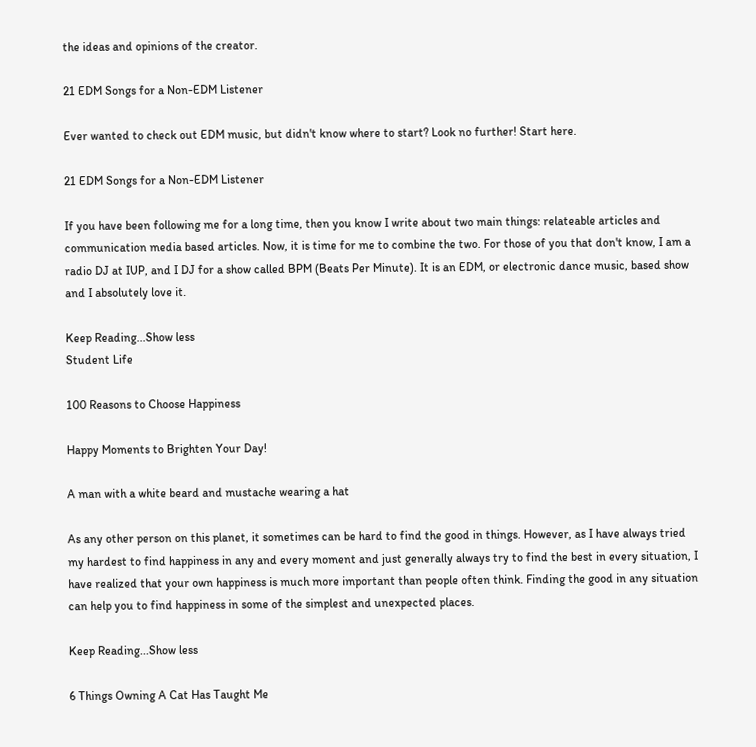the ideas and opinions of the creator.

21 EDM Songs for a Non-EDM Listener

Ever wanted to check out EDM music, but didn't know where to start? Look no further! Start here.

21 EDM Songs for a Non-EDM Listener

If you have been following me for a long time, then you know I write about two main things: relateable articles and communication media based articles. Now, it is time for me to combine the two. For those of you that don't know, I am a radio DJ at IUP, and I DJ for a show called BPM (Beats Per Minute). It is an EDM, or electronic dance music, based show and I absolutely love it.

Keep Reading...Show less
Student Life

100 Reasons to Choose Happiness

Happy Moments to Brighten Your Day!

A man with a white beard and mustache wearing a hat

As any other person on this planet, it sometimes can be hard to find the good in things. However, as I have always tried my hardest to find happiness in any and every moment and just generally always try to find the best in every situation, I have realized that your own happiness is much more important than people often think. Finding the good in any situation can help you to find happiness in some of the simplest and unexpected places.

Keep Reading...Show less

6 Things Owning A Cat Has Taught Me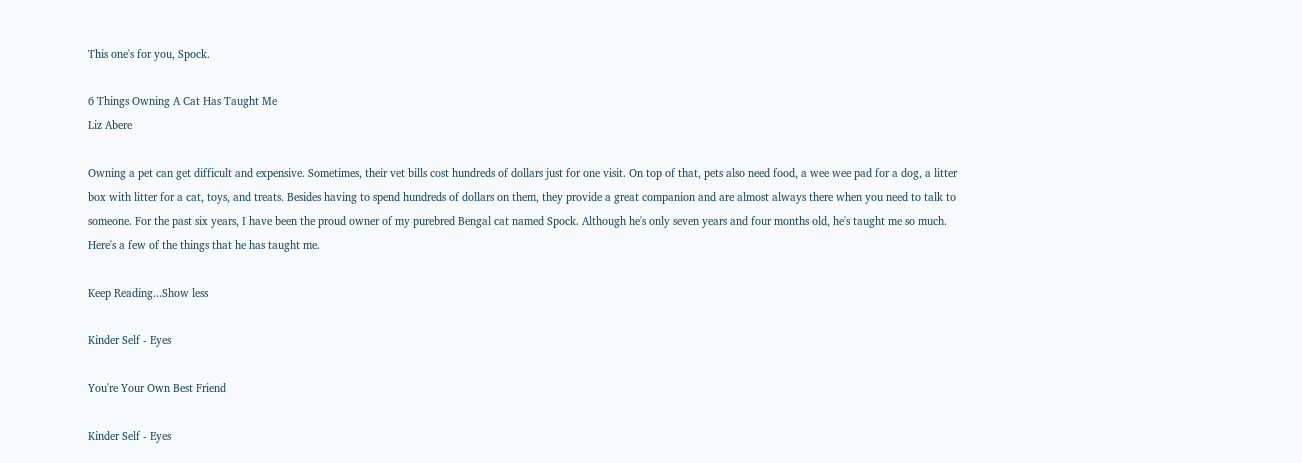This one's for you, Spock.

6 Things Owning A Cat Has Taught Me
Liz Abere

Owning a pet can get difficult and expensive. Sometimes, their vet bills cost hundreds of dollars just for one visit. On top of that, pets also need food, a wee wee pad for a dog, a litter box with litter for a cat, toys, and treats. Besides having to spend hundreds of dollars on them, they provide a great companion and are almost always there when you need to talk to someone. For the past six years, I have been the proud owner of my purebred Bengal cat named Spock. Although he's only seven years and four months old, he's taught me so much. Here's a few of the things that he has taught me.

Keep Reading...Show less

Kinder Self - Eyes

You're Your Own Best Friend

Kinder Self - Eyes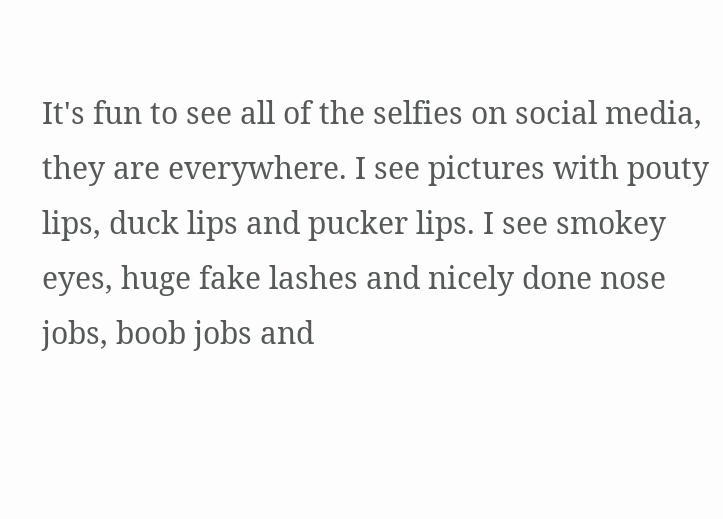It's fun to see all of the selfies on social media, they are everywhere. I see pictures with pouty lips, duck lips and pucker lips. I see smokey eyes, huge fake lashes and nicely done nose jobs, boob jobs and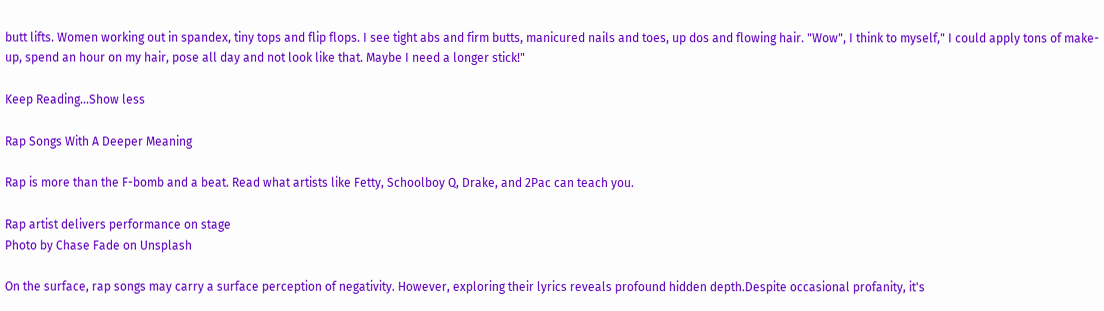butt lifts. Women working out in spandex, tiny tops and flip flops. I see tight abs and firm butts, manicured nails and toes, up dos and flowing hair. "Wow", I think to myself," I could apply tons of make-up, spend an hour on my hair, pose all day and not look like that. Maybe I need a longer stick!"

Keep Reading...Show less

Rap Songs With A Deeper Meaning

Rap is more than the F-bomb and a beat. Read what artists like Fetty, Schoolboy Q, Drake, and 2Pac can teach you.

Rap artist delivers performance on stage
Photo by Chase Fade on Unsplash

On the surface, rap songs may carry a surface perception of negativity. However, exploring their lyrics reveals profound hidden depth.Despite occasional profanity, it's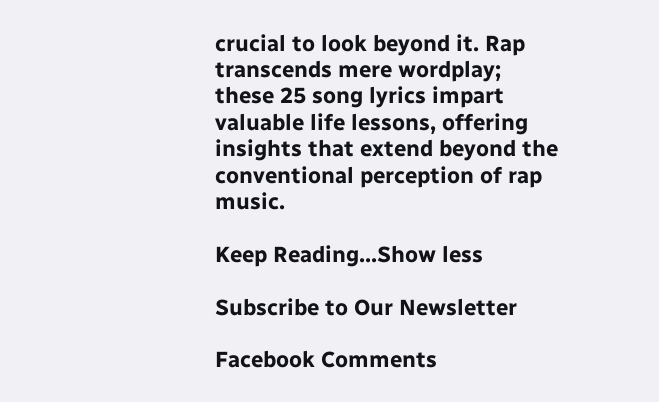crucial to look beyond it. Rap transcends mere wordplay; these 25 song lyrics impart valuable life lessons, offering insights that extend beyond the conventional perception of rap music.

Keep Reading...Show less

Subscribe to Our Newsletter

Facebook Comments